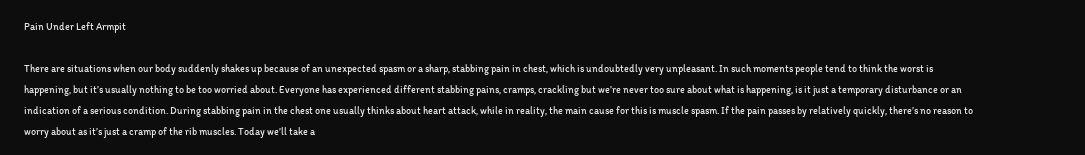Pain Under Left Armpit

There are situations when our body suddenly shakes up because of an unexpected spasm or a sharp, stabbing pain in chest, which is undoubtedly very unpleasant. In such moments people tend to think the worst is happening, but it’s usually nothing to be too worried about. Everyone has experienced different stabbing pains, cramps, crackling but we’re never too sure about what is happening, is it just a temporary disturbance or an indication of a serious condition. During stabbing pain in the chest one usually thinks about heart attack, while in reality, the main cause for this is muscle spasm. If the pain passes by relatively quickly, there’s no reason to worry about as it’s just a cramp of the rib muscles. Today we’ll take a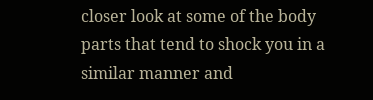closer look at some of the body parts that tend to shock you in a similar manner and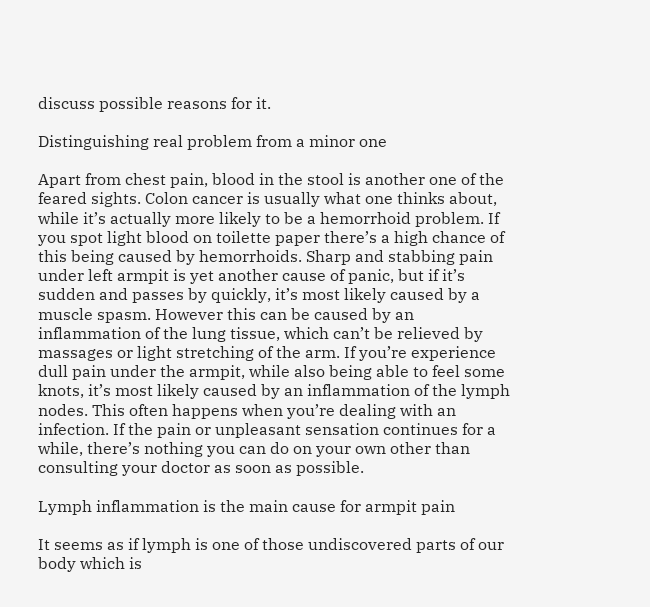discuss possible reasons for it.

Distinguishing real problem from a minor one

Apart from chest pain, blood in the stool is another one of the feared sights. Colon cancer is usually what one thinks about, while it’s actually more likely to be a hemorrhoid problem. If you spot light blood on toilette paper there’s a high chance of this being caused by hemorrhoids. Sharp and stabbing pain under left armpit is yet another cause of panic, but if it’s sudden and passes by quickly, it’s most likely caused by a muscle spasm. However this can be caused by an inflammation of the lung tissue, which can’t be relieved by massages or light stretching of the arm. If you’re experience dull pain under the armpit, while also being able to feel some knots, it’s most likely caused by an inflammation of the lymph nodes. This often happens when you’re dealing with an infection. If the pain or unpleasant sensation continues for a while, there’s nothing you can do on your own other than consulting your doctor as soon as possible.

Lymph inflammation is the main cause for armpit pain

It seems as if lymph is one of those undiscovered parts of our body which is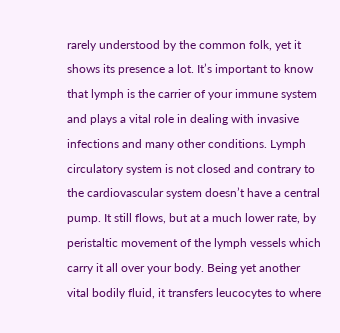rarely understood by the common folk, yet it shows its presence a lot. It’s important to know that lymph is the carrier of your immune system and plays a vital role in dealing with invasive infections and many other conditions. Lymph circulatory system is not closed and contrary to the cardiovascular system doesn’t have a central pump. It still flows, but at a much lower rate, by peristaltic movement of the lymph vessels which carry it all over your body. Being yet another vital bodily fluid, it transfers leucocytes to where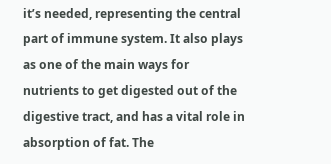it’s needed, representing the central part of immune system. It also plays as one of the main ways for nutrients to get digested out of the digestive tract, and has a vital role in absorption of fat. The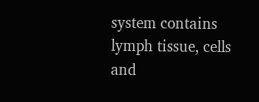system contains lymph tissue, cells and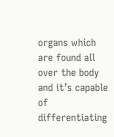organs which are found all over the body and it’s capable of differentiating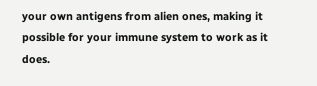your own antigens from alien ones, making it possible for your immune system to work as it does.